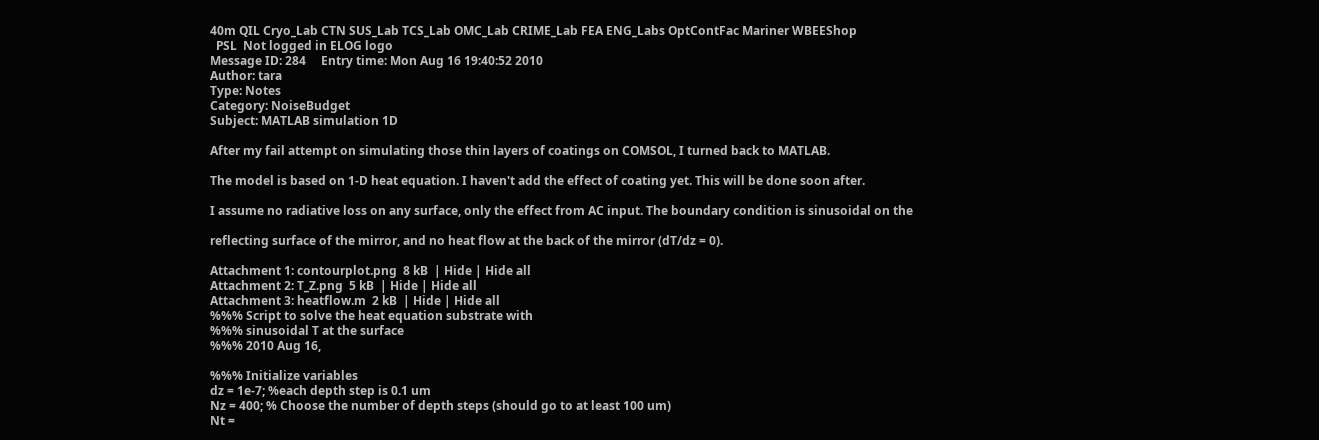40m QIL Cryo_Lab CTN SUS_Lab TCS_Lab OMC_Lab CRIME_Lab FEA ENG_Labs OptContFac Mariner WBEEShop
  PSL  Not logged in ELOG logo
Message ID: 284     Entry time: Mon Aug 16 19:40:52 2010
Author: tara
Type: Notes
Category: NoiseBudget
Subject: MATLAB simulation 1D

After my fail attempt on simulating those thin layers of coatings on COMSOL, I turned back to MATLAB.

The model is based on 1-D heat equation. I haven't add the effect of coating yet. This will be done soon after.

I assume no radiative loss on any surface, only the effect from AC input. The boundary condition is sinusoidal on the

reflecting surface of the mirror, and no heat flow at the back of the mirror (dT/dz = 0).

Attachment 1: contourplot.png  8 kB  | Hide | Hide all
Attachment 2: T_Z.png  5 kB  | Hide | Hide all
Attachment 3: heatflow.m  2 kB  | Hide | Hide all
%%% Script to solve the heat equation substrate with
%%% sinusoidal T at the surface
%%% 2010 Aug 16,

%%% Initialize variables
dz = 1e-7; %each depth step is 0.1 um
Nz = 400; % Choose the number of depth steps (should go to at least 100 um)
Nt =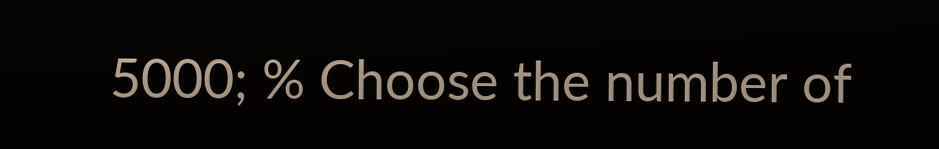5000; % Choose the number of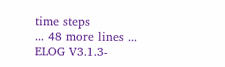time steps
... 48 more lines ...
ELOG V3.1.3-